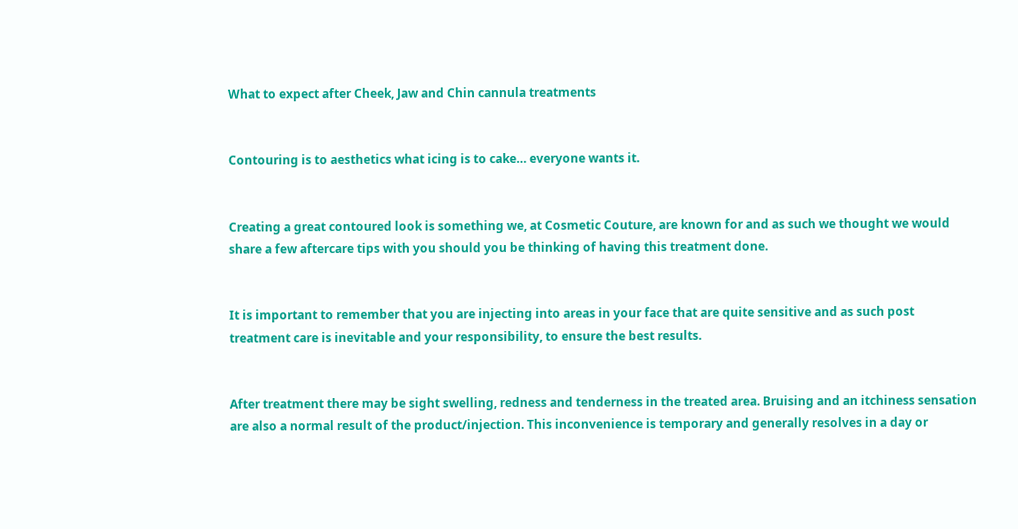What to expect after Cheek, Jaw and Chin cannula treatments


Contouring is to aesthetics what icing is to cake… everyone wants it.


Creating a great contoured look is something we, at Cosmetic Couture, are known for and as such we thought we would share a few aftercare tips with you should you be thinking of having this treatment done.


It is important to remember that you are injecting into areas in your face that are quite sensitive and as such post treatment care is inevitable and your responsibility, to ensure the best results.


After treatment there may be sight swelling, redness and tenderness in the treated area. Bruising and an itchiness sensation are also a normal result of the product/injection. This inconvenience is temporary and generally resolves in a day or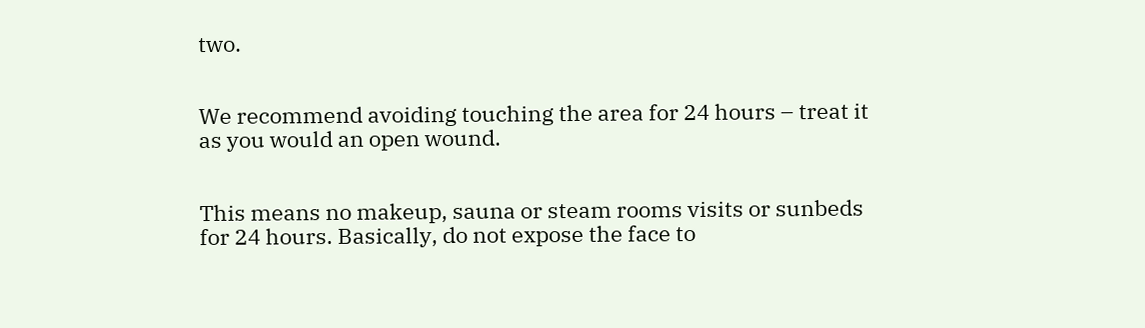two.


We recommend avoiding touching the area for 24 hours – treat it as you would an open wound.


This means no makeup, sauna or steam rooms visits or sunbeds for 24 hours. Basically, do not expose the face to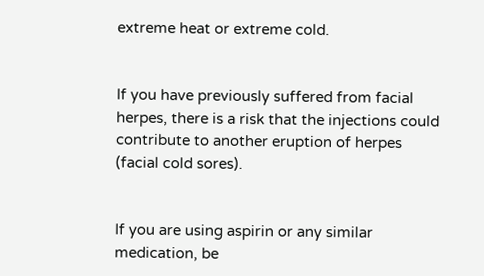extreme heat or extreme cold.


If you have previously suffered from facial herpes, there is a risk that the injections could contribute to another eruption of herpes (facial cold sores).


If you are using aspirin or any similar medication, be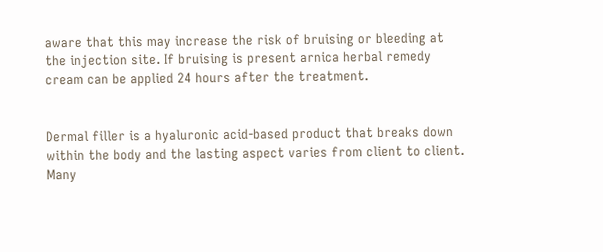aware that this may increase the risk of bruising or bleeding at the injection site. If bruising is present arnica herbal remedy cream can be applied 24 hours after the treatment.


Dermal filler is a hyaluronic acid-based product that breaks down within the body and the lasting aspect varies from client to client. Many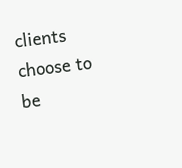clients choose to be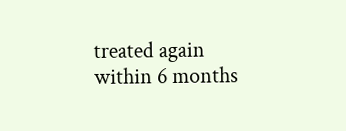treated again within 6 months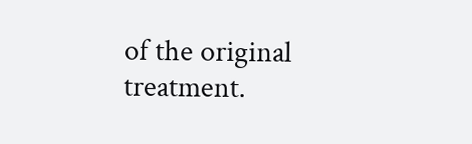of the original treatment.